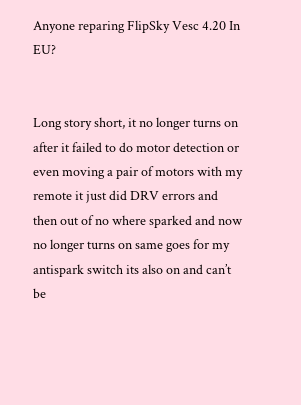Anyone reparing FlipSky Vesc 4.20 In EU?


Long story short, it no longer turns on after it failed to do motor detection or even moving a pair of motors with my remote it just did DRV errors and then out of no where sparked and now no longer turns on same goes for my antispark switch its also on and can’t be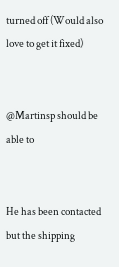turned off (Would also love to get it fixed)


@Martinsp should be able to


He has been contacted but the shipping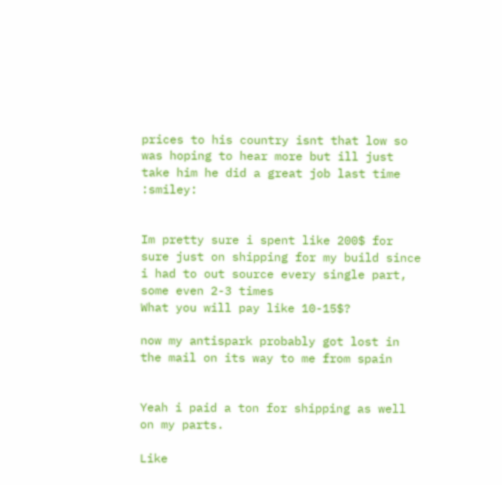prices to his country isnt that low so was hoping to hear more but ill just take him he did a great job last time :smiley:


Im pretty sure i spent like 200$ for sure just on shipping for my build since i had to out source every single part, some even 2-3 times
What you will pay like 10-15$?

now my antispark probably got lost in the mail on its way to me from spain


Yeah i paid a ton for shipping as well on my parts.

Like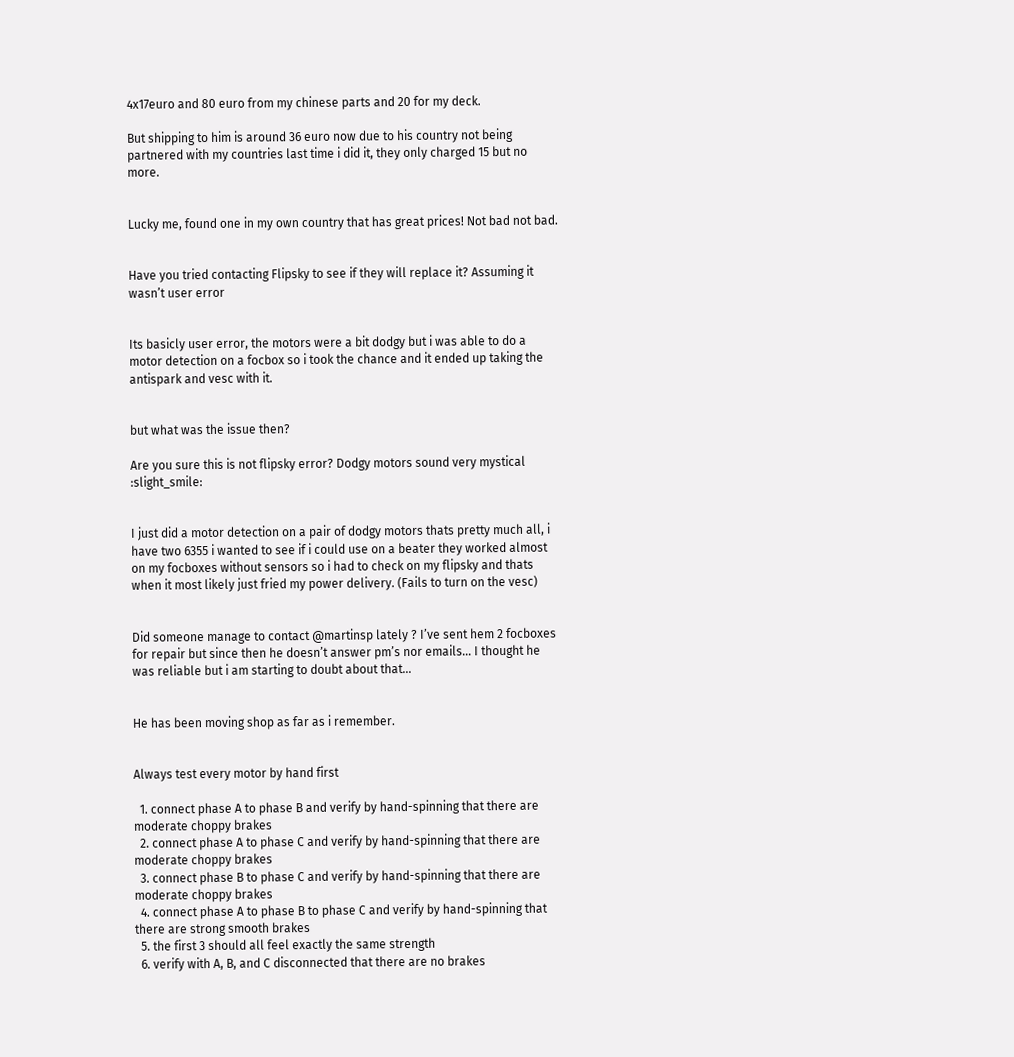4x17euro and 80 euro from my chinese parts and 20 for my deck.

But shipping to him is around 36 euro now due to his country not being partnered with my countries last time i did it, they only charged 15 but no more.


Lucky me, found one in my own country that has great prices! Not bad not bad.


Have you tried contacting Flipsky to see if they will replace it? Assuming it wasn’t user error


Its basicly user error, the motors were a bit dodgy but i was able to do a motor detection on a focbox so i took the chance and it ended up taking the antispark and vesc with it.


but what was the issue then?

Are you sure this is not flipsky error? Dodgy motors sound very mystical :slight_smile:


I just did a motor detection on a pair of dodgy motors thats pretty much all, i have two 6355 i wanted to see if i could use on a beater they worked almost on my focboxes without sensors so i had to check on my flipsky and thats when it most likely just fried my power delivery. (Fails to turn on the vesc)


Did someone manage to contact @martinsp lately ? I’ve sent hem 2 focboxes for repair but since then he doesn’t answer pm’s nor emails… I thought he was reliable but i am starting to doubt about that…


He has been moving shop as far as i remember.


Always test every motor by hand first

  1. connect phase A to phase B and verify by hand-spinning that there are moderate choppy brakes
  2. connect phase A to phase C and verify by hand-spinning that there are moderate choppy brakes
  3. connect phase B to phase C and verify by hand-spinning that there are moderate choppy brakes
  4. connect phase A to phase B to phase C and verify by hand-spinning that there are strong smooth brakes
  5. the first 3 should all feel exactly the same strength
  6. verify with A, B, and C disconnected that there are no brakes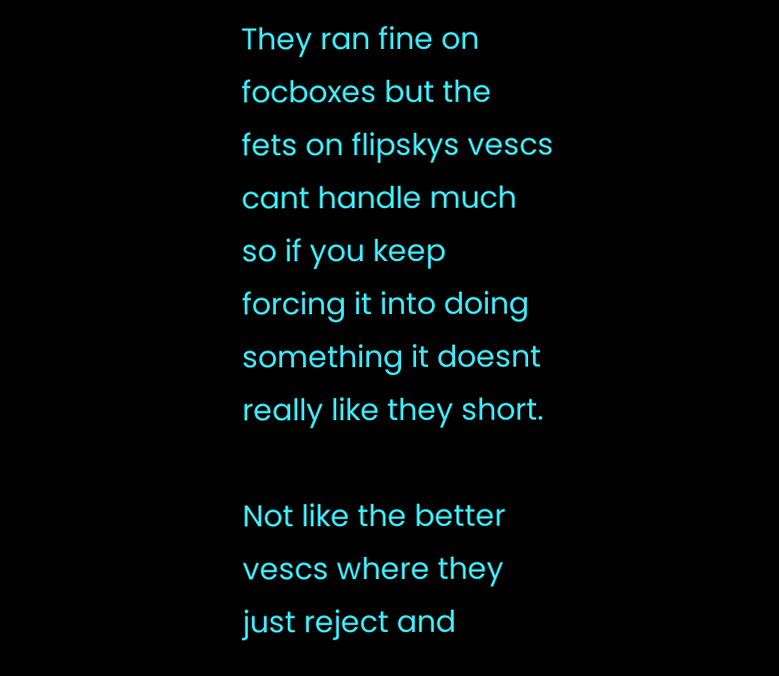They ran fine on focboxes but the fets on flipskys vescs cant handle much so if you keep forcing it into doing something it doesnt really like they short.

Not like the better vescs where they just reject and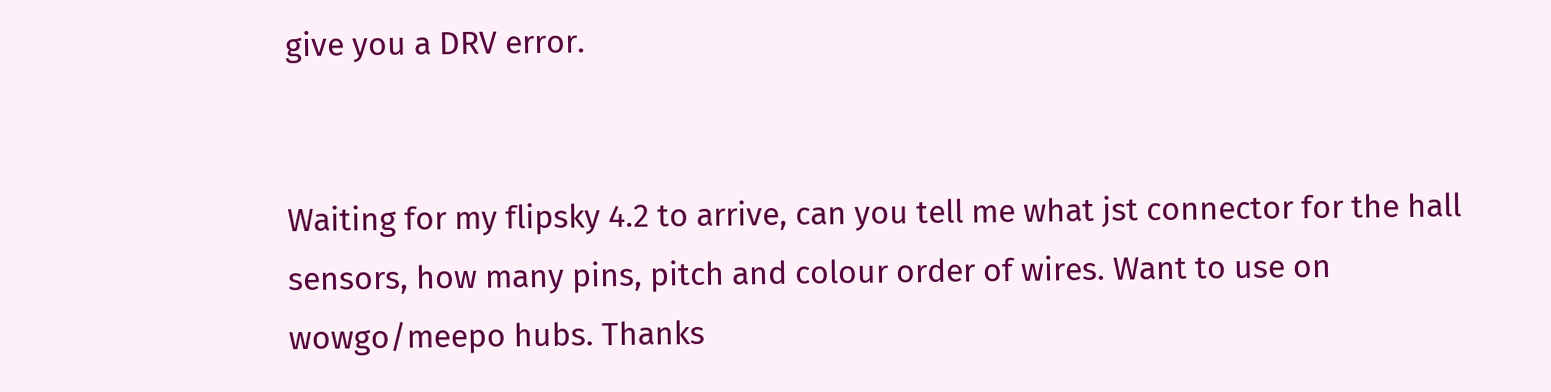give you a DRV error.


Waiting for my flipsky 4.2 to arrive, can you tell me what jst connector for the hall sensors, how many pins, pitch and colour order of wires. Want to use on wowgo/meepo hubs. Thanks